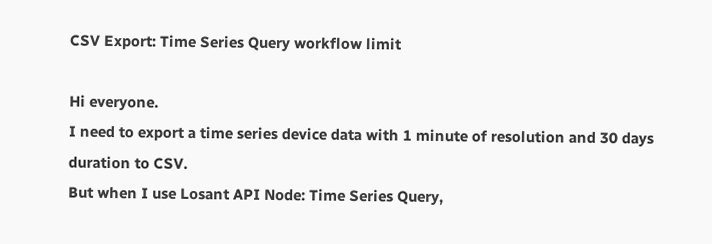CSV Export: Time Series Query workflow limit

Hi everyone.
I need to export a time series device data with 1 minute of resolution and 30 days duration to CSV.
But when I use Losant API Node: Time Series Query,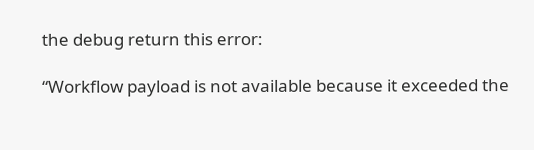the debug return this error:

“Workflow payload is not available because it exceeded the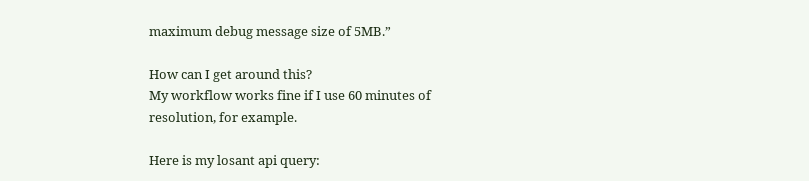maximum debug message size of 5MB.”

How can I get around this?
My workflow works fine if I use 60 minutes of resolution, for example.

Here is my losant api query: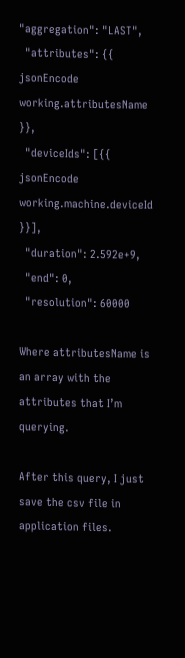"aggregation": "LAST",
  "attributes": {{ jsonEncode working.attributesName }},
  "deviceIds": [{{ jsonEncode working.machine.deviceId }}],
  "duration": 2.592e+9,
  "end": 0,
  "resolution": 60000

Where attributesName is an array with the attributes that I’m querying.

After this query, I just save the csv file in application files.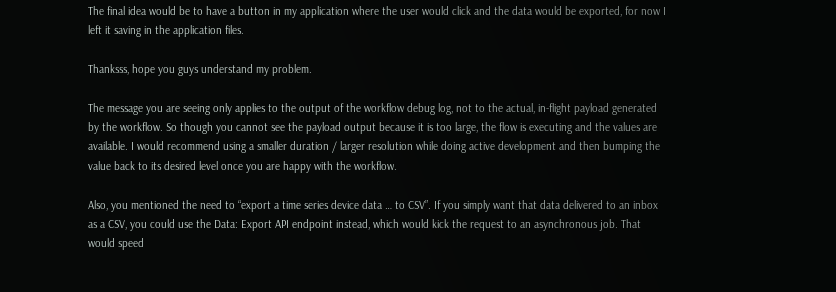The final idea would be to have a button in my application where the user would click and the data would be exported, for now I left it saving in the application files.

Thanksss, hope you guys understand my problem.

The message you are seeing only applies to the output of the workflow debug log, not to the actual, in-flight payload generated by the workflow. So though you cannot see the payload output because it is too large, the flow is executing and the values are available. I would recommend using a smaller duration / larger resolution while doing active development and then bumping the value back to its desired level once you are happy with the workflow.

Also, you mentioned the need to “export a time series device data … to CSV”. If you simply want that data delivered to an inbox as a CSV, you could use the Data: Export API endpoint instead, which would kick the request to an asynchronous job. That would speed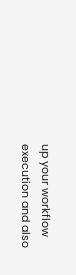up your workflow execution and also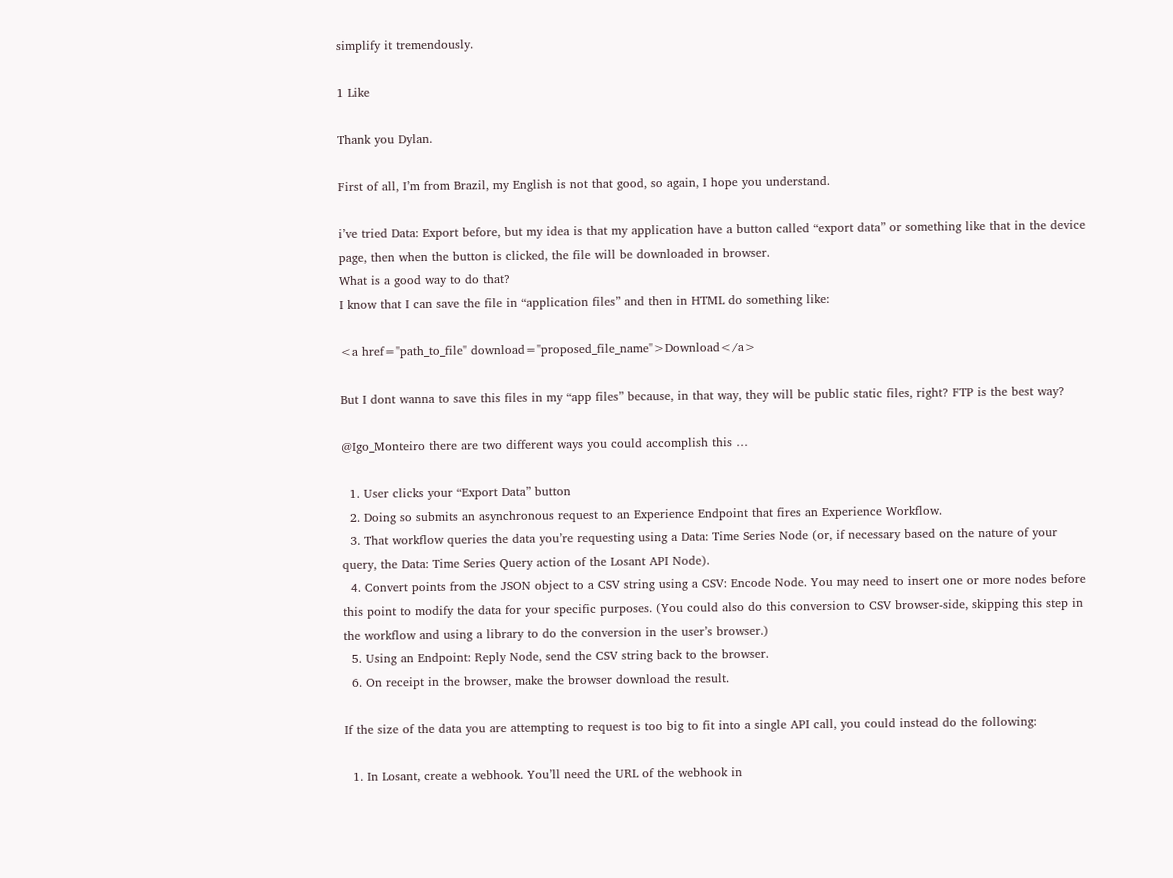simplify it tremendously.

1 Like

Thank you Dylan.

First of all, I’m from Brazil, my English is not that good, so again, I hope you understand.

i’ve tried Data: Export before, but my idea is that my application have a button called “export data” or something like that in the device page, then when the button is clicked, the file will be downloaded in browser.
What is a good way to do that?
I know that I can save the file in “application files” and then in HTML do something like:

<a href="path_to_file" download="proposed_file_name">Download</a>

But I dont wanna to save this files in my “app files” because, in that way, they will be public static files, right? FTP is the best way?

@Igo_Monteiro there are two different ways you could accomplish this …

  1. User clicks your “Export Data” button
  2. Doing so submits an asynchronous request to an Experience Endpoint that fires an Experience Workflow.
  3. That workflow queries the data you’re requesting using a Data: Time Series Node (or, if necessary based on the nature of your query, the Data: Time Series Query action of the Losant API Node).
  4. Convert points from the JSON object to a CSV string using a CSV: Encode Node. You may need to insert one or more nodes before this point to modify the data for your specific purposes. (You could also do this conversion to CSV browser-side, skipping this step in the workflow and using a library to do the conversion in the user’s browser.)
  5. Using an Endpoint: Reply Node, send the CSV string back to the browser.
  6. On receipt in the browser, make the browser download the result.

If the size of the data you are attempting to request is too big to fit into a single API call, you could instead do the following:

  1. In Losant, create a webhook. You’ll need the URL of the webhook in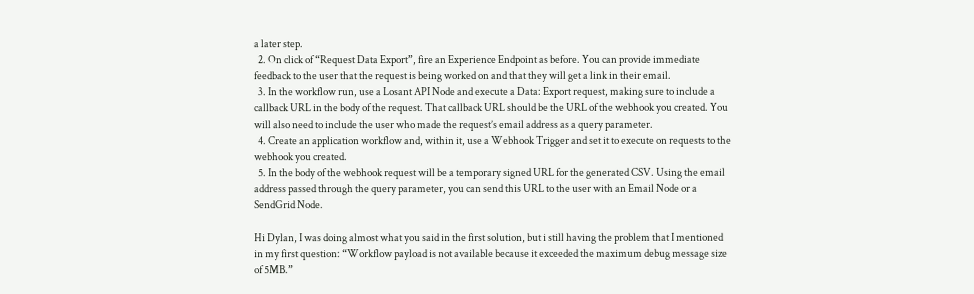a later step.
  2. On click of “Request Data Export”, fire an Experience Endpoint as before. You can provide immediate feedback to the user that the request is being worked on and that they will get a link in their email.
  3. In the workflow run, use a Losant API Node and execute a Data: Export request, making sure to include a callback URL in the body of the request. That callback URL should be the URL of the webhook you created. You will also need to include the user who made the request’s email address as a query parameter.
  4. Create an application workflow and, within it, use a Webhook Trigger and set it to execute on requests to the webhook you created.
  5. In the body of the webhook request will be a temporary signed URL for the generated CSV. Using the email address passed through the query parameter, you can send this URL to the user with an Email Node or a SendGrid Node.

Hi Dylan, I was doing almost what you said in the first solution, but i still having the problem that I mentioned in my first question: “Workflow payload is not available because it exceeded the maximum debug message size of 5MB.”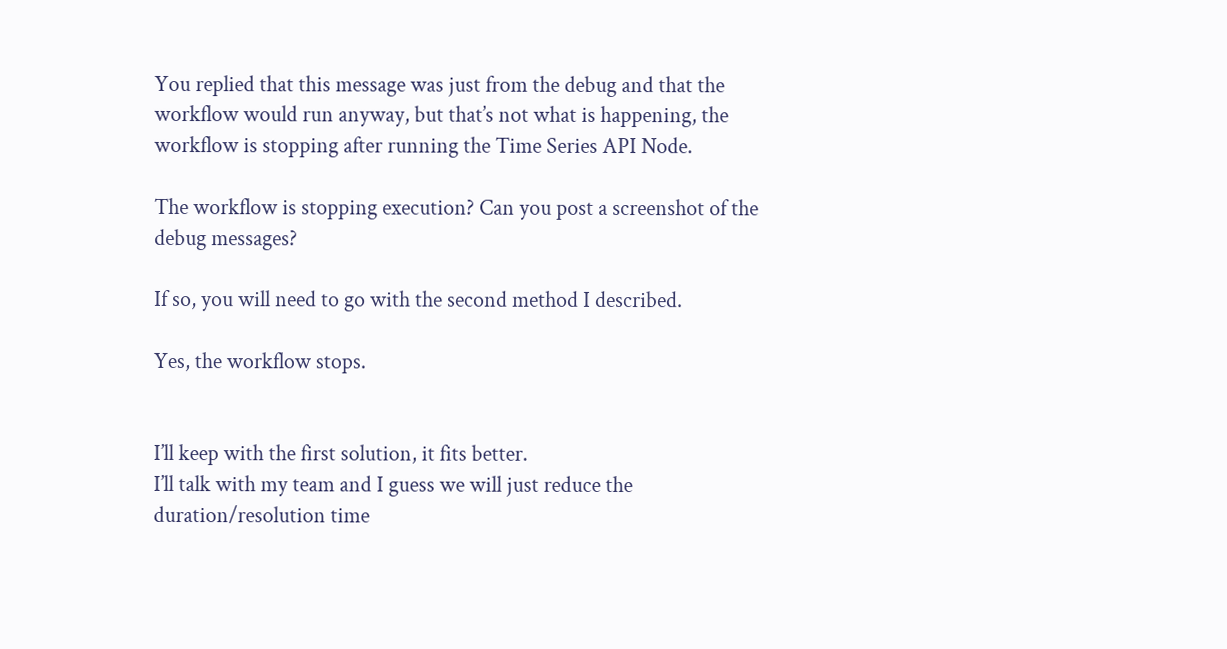You replied that this message was just from the debug and that the workflow would run anyway, but that’s not what is happening, the workflow is stopping after running the Time Series API Node.

The workflow is stopping execution? Can you post a screenshot of the debug messages?

If so, you will need to go with the second method I described.

Yes, the workflow stops.


I’ll keep with the first solution, it fits better.
I’ll talk with my team and I guess we will just reduce the duration/resolution time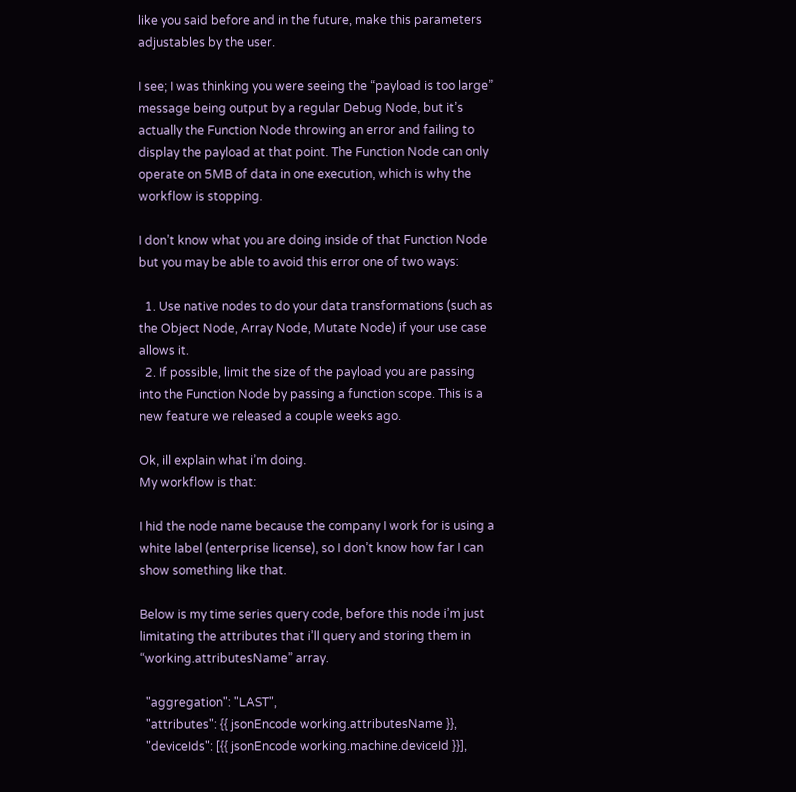like you said before and in the future, make this parameters adjustables by the user.

I see; I was thinking you were seeing the “payload is too large” message being output by a regular Debug Node, but it’s actually the Function Node throwing an error and failing to display the payload at that point. The Function Node can only operate on 5MB of data in one execution, which is why the workflow is stopping.

I don’t know what you are doing inside of that Function Node but you may be able to avoid this error one of two ways:

  1. Use native nodes to do your data transformations (such as the Object Node, Array Node, Mutate Node) if your use case allows it.
  2. If possible, limit the size of the payload you are passing into the Function Node by passing a function scope. This is a new feature we released a couple weeks ago.

Ok, ill explain what i’m doing.
My workflow is that:

I hid the node name because the company I work for is using a white label (enterprise license), so I don’t know how far I can show something like that.

Below is my time series query code, before this node i’m just limitating the attributes that i’ll query and storing them in “working.attributesName” array.

  "aggregation": "LAST",
  "attributes": {{ jsonEncode working.attributesName }},
  "deviceIds": [{{ jsonEncode working.machine.deviceId }}],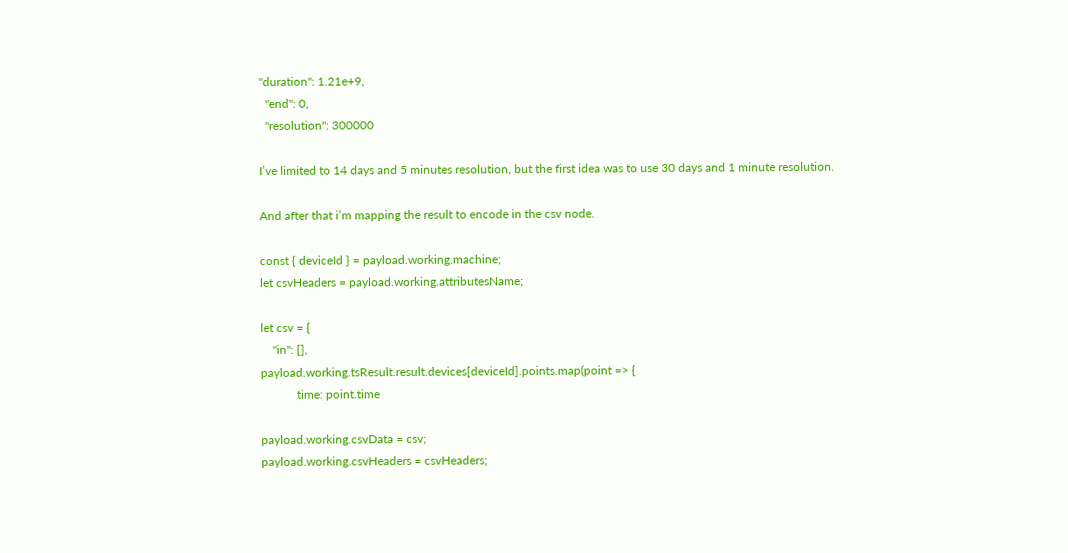"duration": 1.21e+9,
  "end": 0,
  "resolution": 300000

I’ve limited to 14 days and 5 minutes resolution, but the first idea was to use 30 days and 1 minute resolution.

And after that i’m mapping the result to encode in the csv node.

const { deviceId } = payload.working.machine;
let csvHeaders = payload.working.attributesName;

let csv = {
    "in": [],
payload.working.tsResult.result.devices[deviceId].points.map(point => {
            time: point.time

payload.working.csvData = csv;
payload.working.csvHeaders = csvHeaders;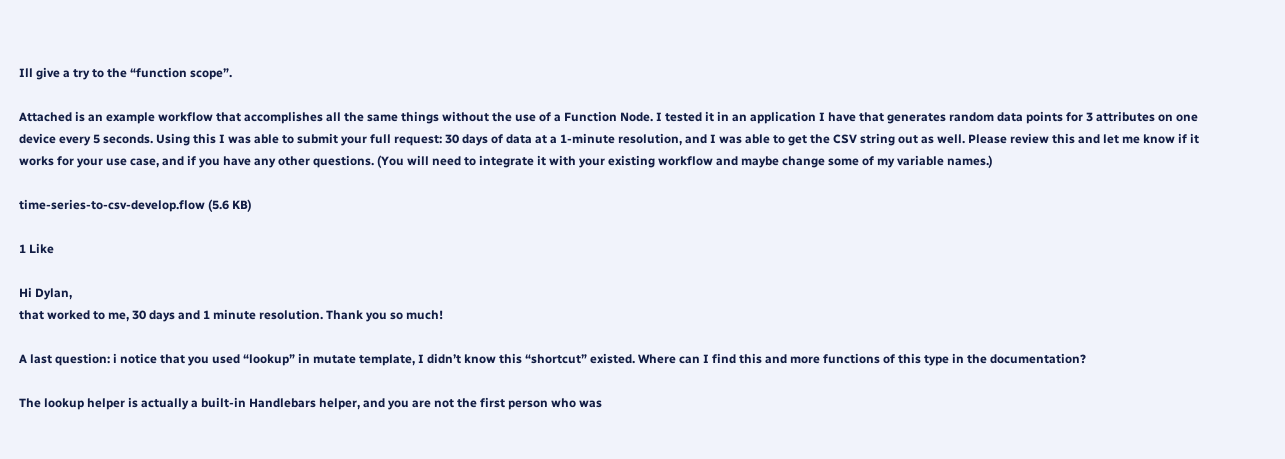Ill give a try to the “function scope”.

Attached is an example workflow that accomplishes all the same things without the use of a Function Node. I tested it in an application I have that generates random data points for 3 attributes on one device every 5 seconds. Using this I was able to submit your full request: 30 days of data at a 1-minute resolution, and I was able to get the CSV string out as well. Please review this and let me know if it works for your use case, and if you have any other questions. (You will need to integrate it with your existing workflow and maybe change some of my variable names.)

time-series-to-csv-develop.flow (5.6 KB)

1 Like

Hi Dylan,
that worked to me, 30 days and 1 minute resolution. Thank you so much!

A last question: i notice that you used “lookup” in mutate template, I didn’t know this “shortcut” existed. Where can I find this and more functions of this type in the documentation?

The lookup helper is actually a built-in Handlebars helper, and you are not the first person who was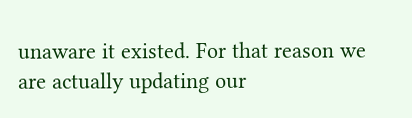unaware it existed. For that reason we are actually updating our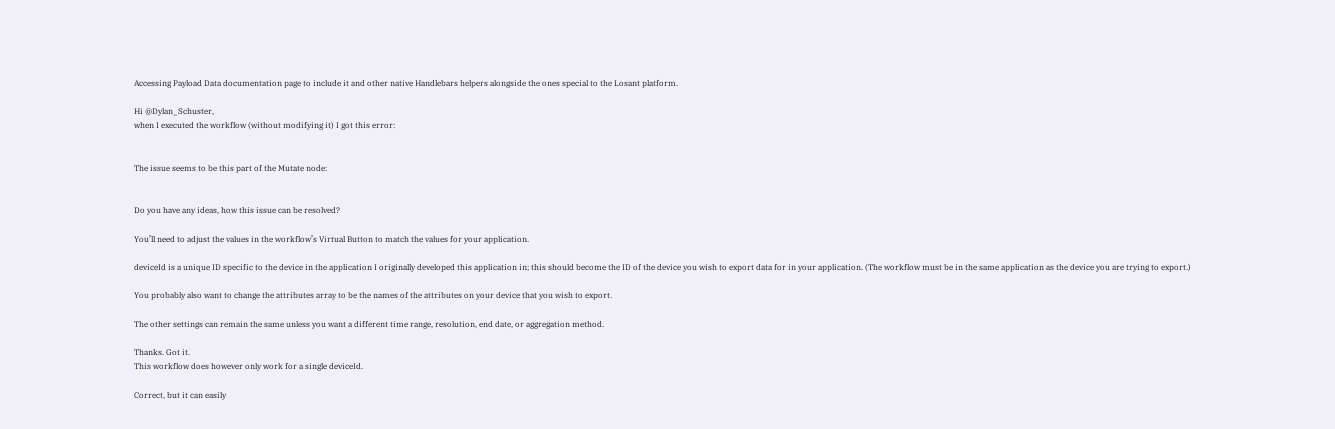Accessing Payload Data documentation page to include it and other native Handlebars helpers alongside the ones special to the Losant platform.

Hi @Dylan_Schuster,
when I executed the workflow (without modifying it) I got this error:


The issue seems to be this part of the Mutate node:


Do you have any ideas, how this issue can be resolved?

You’ll need to adjust the values in the workflow’s Virtual Button to match the values for your application.

deviceId is a unique ID specific to the device in the application I originally developed this application in; this should become the ID of the device you wish to export data for in your application. (The workflow must be in the same application as the device you are trying to export.)

You probably also want to change the attributes array to be the names of the attributes on your device that you wish to export.

The other settings can remain the same unless you want a different time range, resolution, end date, or aggregation method.

Thanks. Got it.
This workflow does however only work for a single deviceId.

Correct, but it can easily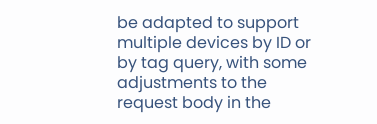be adapted to support multiple devices by ID or by tag query, with some adjustments to the request body in the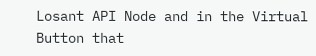Losant API Node and in the Virtual Button that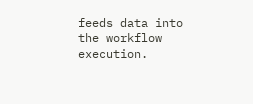feeds data into the workflow execution.